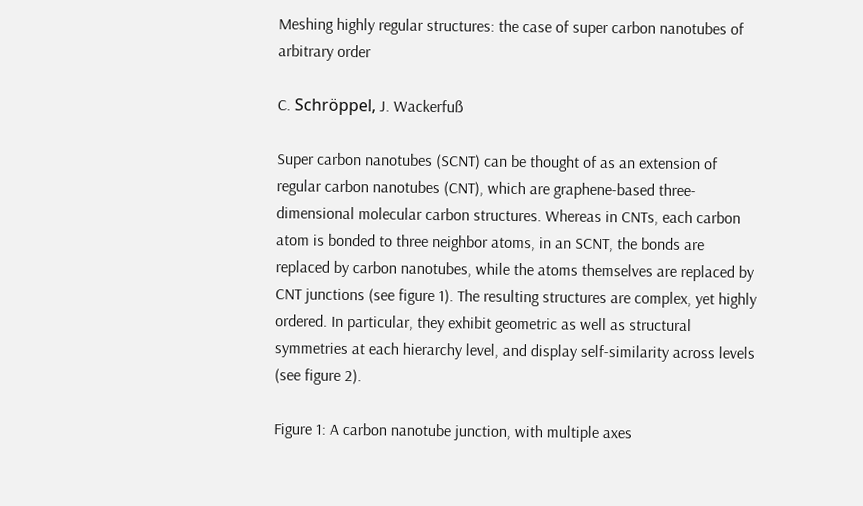Meshing highly regular structures: the case of super carbon nanotubes of arbitrary order

C. Schröppel, J. Wackerfuß

Super carbon nanotubes (SCNT) can be thought of as an extension of regular carbon nanotubes (CNT), which are graphene-based three-dimensional molecular carbon structures. Whereas in CNTs, each carbon atom is bonded to three neighbor atoms, in an SCNT, the bonds are replaced by carbon nanotubes, while the atoms themselves are replaced by CNT junctions (see figure 1). The resulting structures are complex, yet highly ordered. In particular, they exhibit geometric as well as structural symmetries at each hierarchy level, and display self-similarity across levels (see figure 2).

Figure 1: A carbon nanotube junction, with multiple axes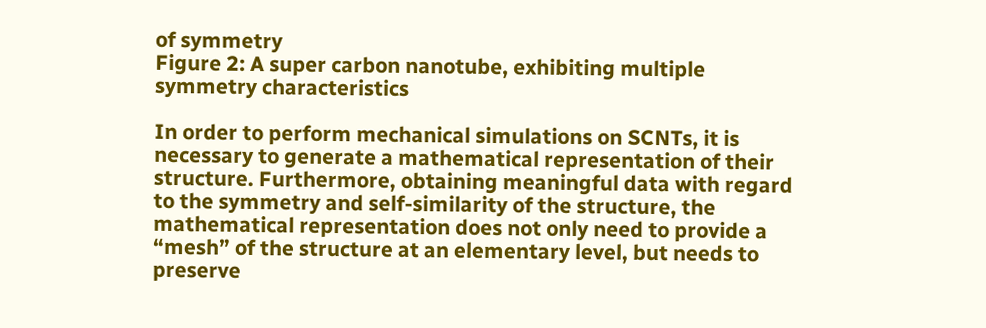of symmetry
Figure 2: A super carbon nanotube, exhibiting multiple symmetry characteristics

In order to perform mechanical simulations on SCNTs, it is necessary to generate a mathematical representation of their structure. Furthermore, obtaining meaningful data with regard to the symmetry and self-similarity of the structure, the mathematical representation does not only need to provide a “mesh” of the structure at an elementary level, but needs to preserve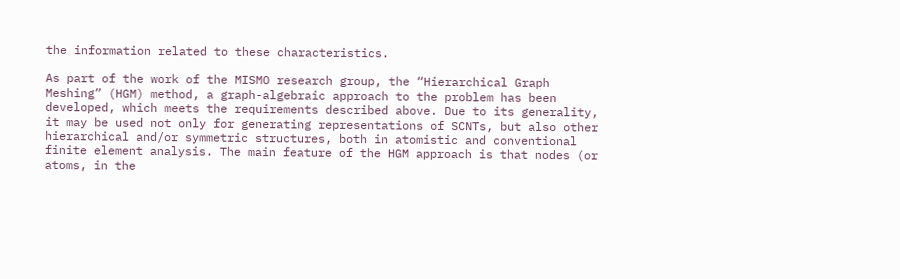the information related to these characteristics.

As part of the work of the MISMO research group, the “Hierarchical Graph Meshing” (HGM) method, a graph-algebraic approach to the problem has been developed, which meets the requirements described above. Due to its generality, it may be used not only for generating representations of SCNTs, but also other hierarchical and/or symmetric structures, both in atomistic and conventional finite element analysis. The main feature of the HGM approach is that nodes (or atoms, in the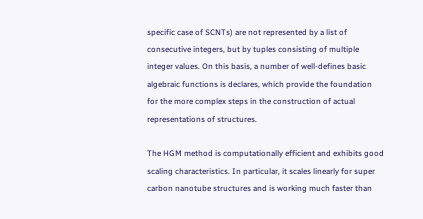specific case of SCNTs) are not represented by a list of consecutive integers, but by tuples consisting of multiple integer values. On this basis, a number of well-defines basic algebraic functions is declares, which provide the foundation for the more complex steps in the construction of actual representations of structures.

The HGM method is computationally efficient and exhibits good scaling characteristics. In particular, it scales linearly for super carbon nanotube structures and is working much faster than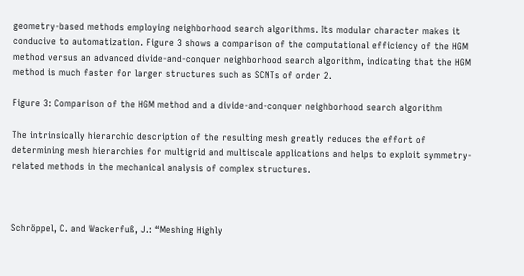geometry-based methods employing neighborhood search algorithms. Its modular character makes it conducive to automatization. Figure 3 shows a comparison of the computational efficiency of the HGM method versus an advanced divide-and-conquer neighborhood search algorithm, indicating that the HGM method is much faster for larger structures such as SCNTs of order 2.

Figure 3: Comparison of the HGM method and a divide-and-conquer neighborhood search algorithm

The intrinsically hierarchic description of the resulting mesh greatly reduces the effort of determining mesh hierarchies for multigrid and multiscale applications and helps to exploit symmetry-related methods in the mechanical analysis of complex structures.



Schröppel, C. and Wackerfuß, J.: “Meshing Highly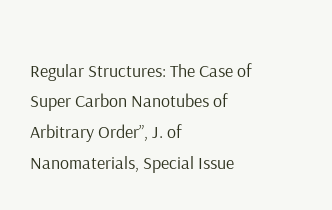Regular Structures: The Case of Super Carbon Nanotubes of Arbitrary Order”, J. of Nanomaterials, Special Issue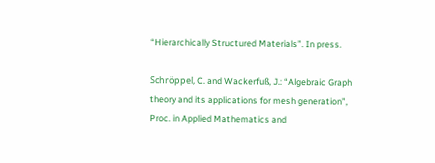“Hierarchically Structured Materials”. In press.

Schröppel, C. and Wackerfuß, J.: “Algebraic Graph theory and its applications for mesh generation”, Proc. in Applied Mathematics and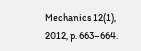Mechanics 12(1), 2012, p. 663–664.